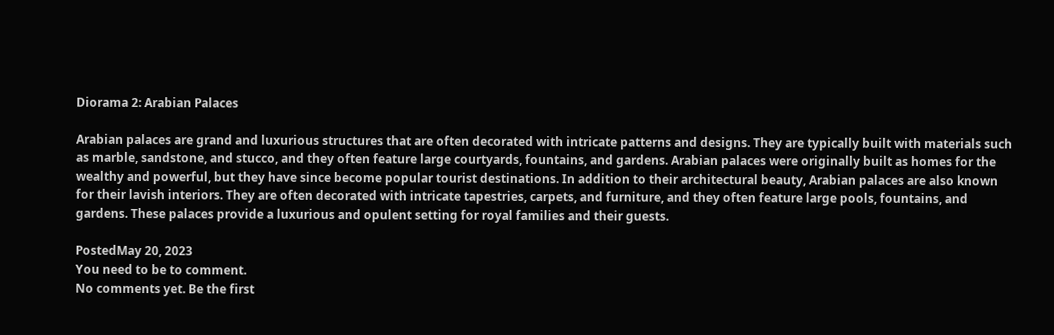Diorama 2: Arabian Palaces

Arabian palaces are grand and luxurious structures that are often decorated with intricate patterns and designs. They are typically built with materials such as marble, sandstone, and stucco, and they often feature large courtyards, fountains, and gardens. Arabian palaces were originally built as homes for the wealthy and powerful, but they have since become popular tourist destinations. In addition to their architectural beauty, Arabian palaces are also known for their lavish interiors. They are often decorated with intricate tapestries, carpets, and furniture, and they often feature large pools, fountains, and gardens. These palaces provide a luxurious and opulent setting for royal families and their guests.

PostedMay 20, 2023
You need to be to comment.
No comments yet. Be the first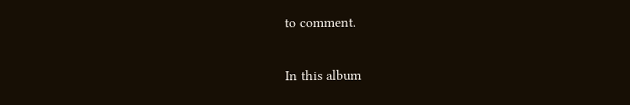to comment.

In this album